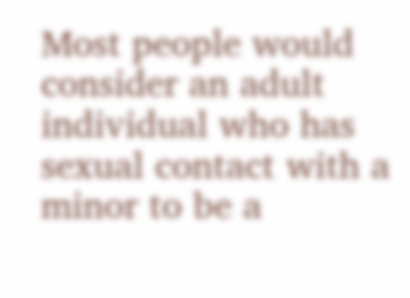Most people would consider an adult individual who has sexual contact with a minor to be a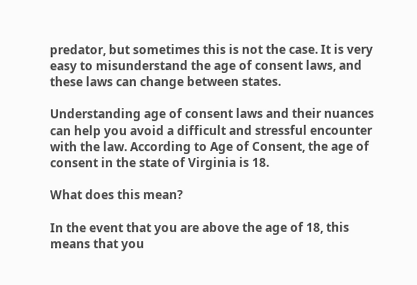predator, but sometimes this is not the case. It is very easy to misunderstand the age of consent laws, and these laws can change between states.

Understanding age of consent laws and their nuances can help you avoid a difficult and stressful encounter with the law. According to Age of Consent, the age of consent in the state of Virginia is 18.

What does this mean?

In the event that you are above the age of 18, this means that you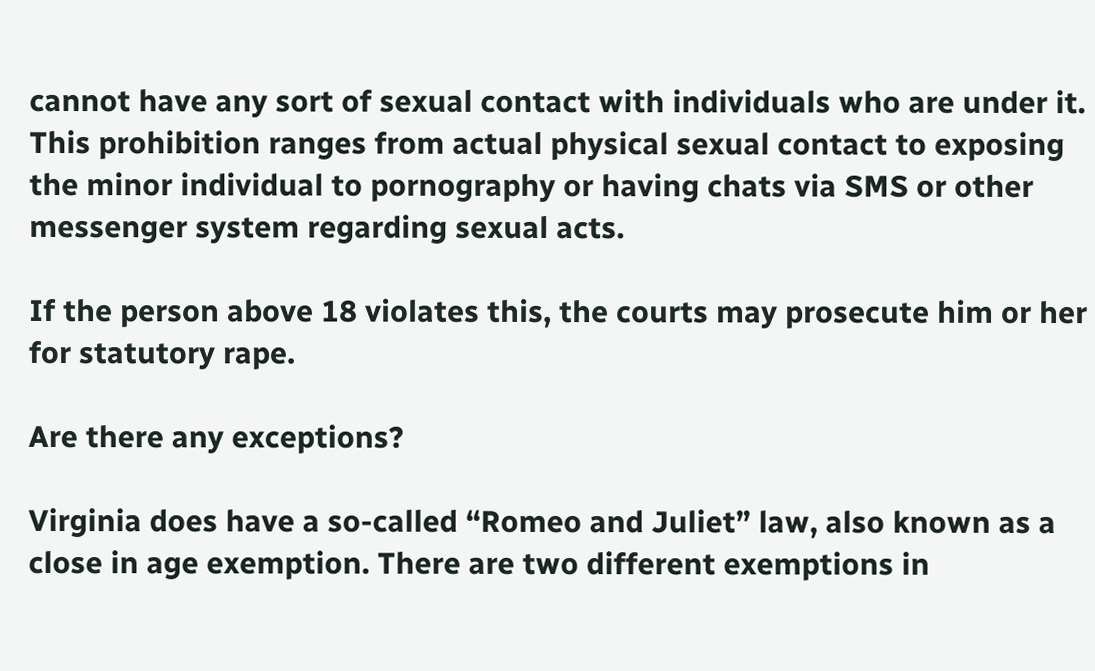cannot have any sort of sexual contact with individuals who are under it. This prohibition ranges from actual physical sexual contact to exposing the minor individual to pornography or having chats via SMS or other messenger system regarding sexual acts.

If the person above 18 violates this, the courts may prosecute him or her for statutory rape.

Are there any exceptions?

Virginia does have a so-called “Romeo and Juliet” law, also known as a close in age exemption. There are two different exemptions in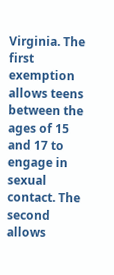Virginia. The first exemption allows teens between the ages of 15 and 17 to engage in sexual contact. The second allows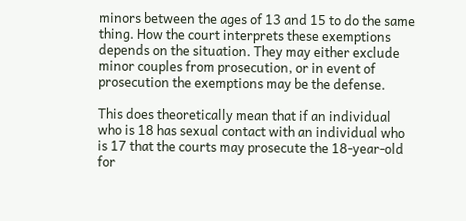minors between the ages of 13 and 15 to do the same thing. How the court interprets these exemptions depends on the situation. They may either exclude minor couples from prosecution, or in event of prosecution the exemptions may be the defense.

This does theoretically mean that if an individual who is 18 has sexual contact with an individual who is 17 that the courts may prosecute the 18-year-old for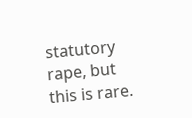statutory rape, but this is rare.